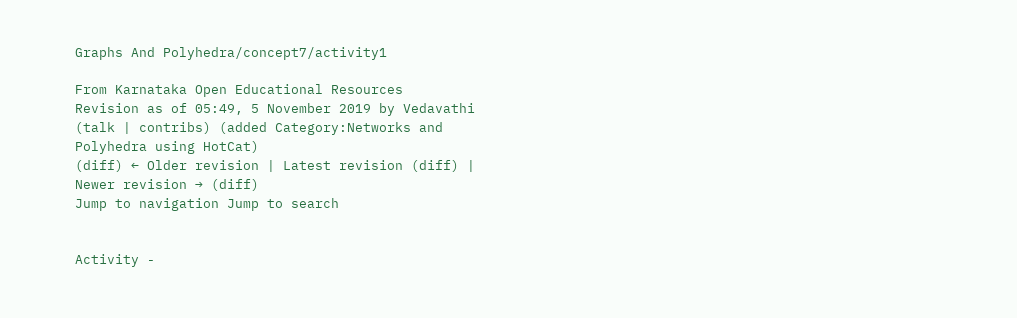Graphs And Polyhedra/concept7/activity1

From Karnataka Open Educational Resources
Revision as of 05:49, 5 November 2019 by Vedavathi (talk | contribs) (added Category:Networks and Polyhedra using HotCat)
(diff) ← Older revision | Latest revision (diff) | Newer revision → (diff)
Jump to navigation Jump to search


Activity -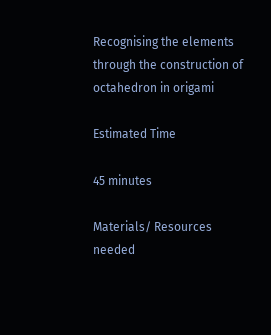Recognising the elements through the construction of octahedron in origami

Estimated Time

45 minutes

Materials/ Resources needed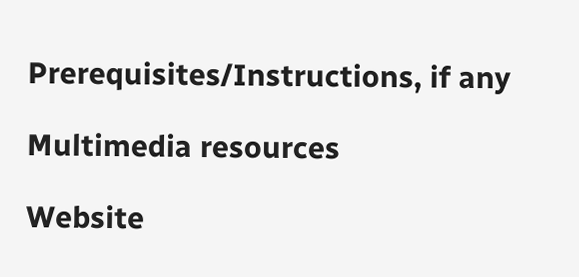Prerequisites/Instructions, if any

Multimedia resources

Website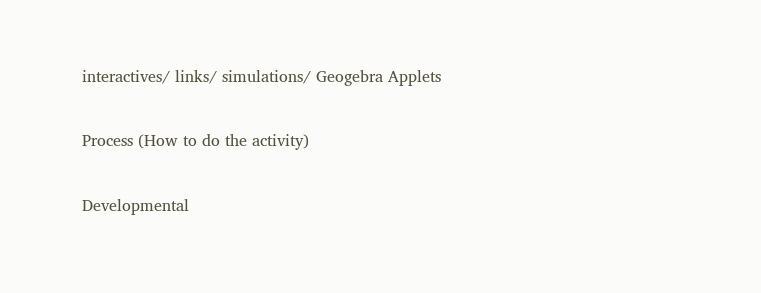interactives/ links/ simulations/ Geogebra Applets

Process (How to do the activity)

Developmental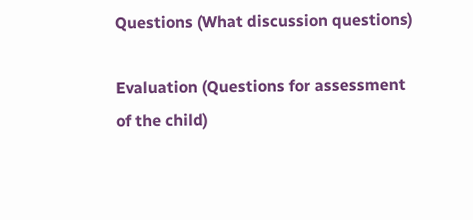Questions (What discussion questions)

Evaluation (Questions for assessment of the child)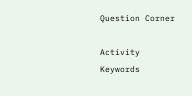Question Corner

Activity Keywords